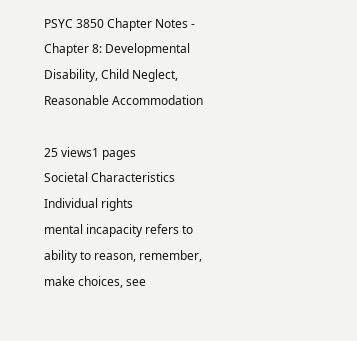PSYC 3850 Chapter Notes - Chapter 8: Developmental Disability, Child Neglect, Reasonable Accommodation

25 views1 pages
Societal Characteristics
Individual rights
mental incapacity refers to ability to reason, remember, make choices, see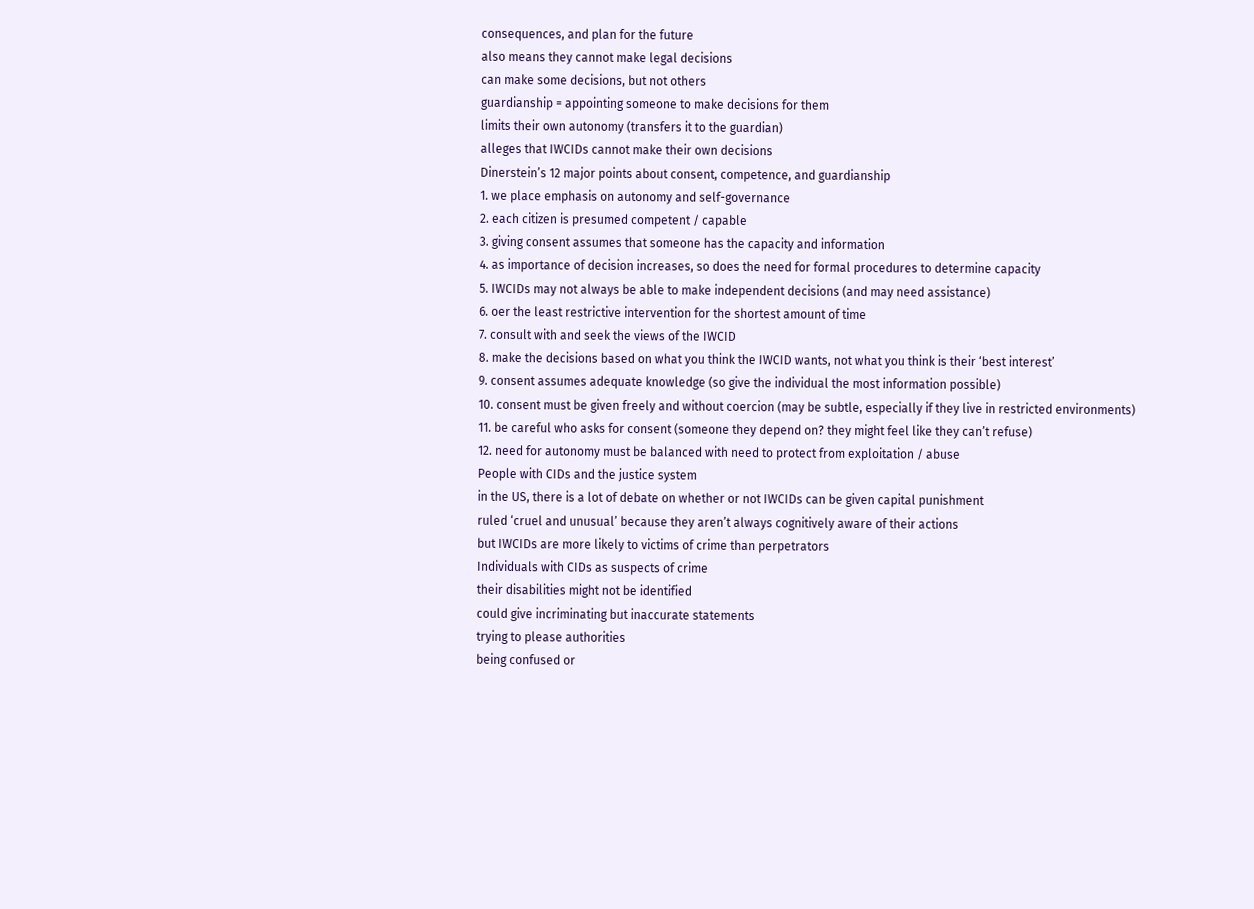consequences, and plan for the future
also means they cannot make legal decisions
can make some decisions, but not others
guardianship = appointing someone to make decisions for them
limits their own autonomy (transfers it to the guardian)
alleges that IWCIDs cannot make their own decisions
Dinerstein’s 12 major points about consent, competence, and guardianship
1. we place emphasis on autonomy and self-governance
2. each citizen is presumed competent / capable
3. giving consent assumes that someone has the capacity and information
4. as importance of decision increases, so does the need for formal procedures to determine capacity
5. IWCIDs may not always be able to make independent decisions (and may need assistance)
6. oer the least restrictive intervention for the shortest amount of time
7. consult with and seek the views of the IWCID
8. make the decisions based on what you think the IWCID wants, not what you think is their ‘best interest’
9. consent assumes adequate knowledge (so give the individual the most information possible)
10. consent must be given freely and without coercion (may be subtle, especially if they live in restricted environments)
11. be careful who asks for consent (someone they depend on? they might feel like they can’t refuse)
12. need for autonomy must be balanced with need to protect from exploitation / abuse
People with CIDs and the justice system
in the US, there is a lot of debate on whether or not IWCIDs can be given capital punishment
ruled ‘cruel and unusual’ because they aren’t always cognitively aware of their actions
but IWCIDs are more likely to victims of crime than perpetrators
Individuals with CIDs as suspects of crime
their disabilities might not be identified
could give incriminating but inaccurate statements
trying to please authorities
being confused or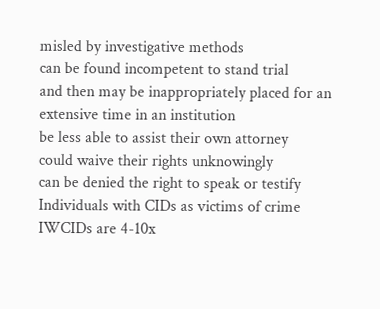misled by investigative methods
can be found incompetent to stand trial
and then may be inappropriately placed for an extensive time in an institution
be less able to assist their own attorney
could waive their rights unknowingly
can be denied the right to speak or testify
Individuals with CIDs as victims of crime
IWCIDs are 4-10x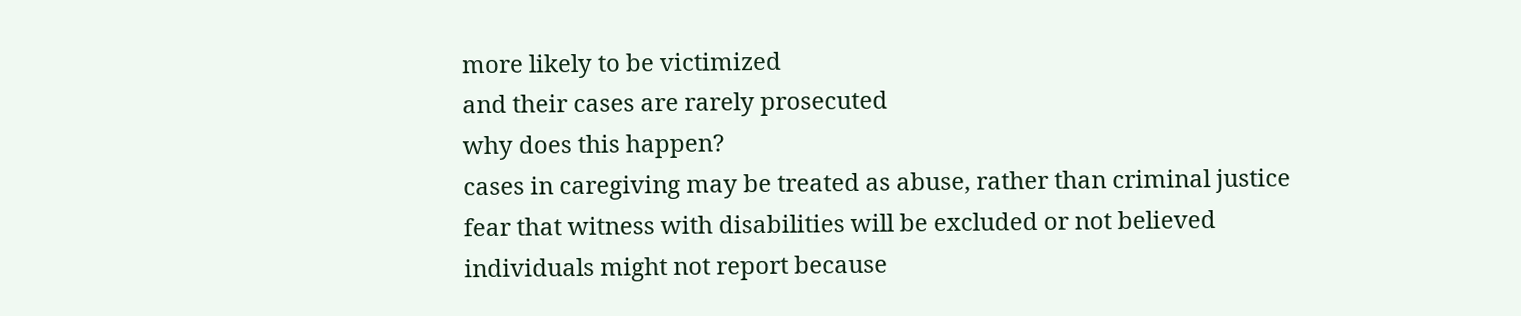more likely to be victimized
and their cases are rarely prosecuted
why does this happen?
cases in caregiving may be treated as abuse, rather than criminal justice
fear that witness with disabilities will be excluded or not believed
individuals might not report because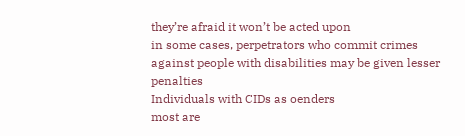they’re afraid it won’t be acted upon
in some cases, perpetrators who commit crimes against people with disabilities may be given lesser penalties
Individuals with CIDs as oenders
most are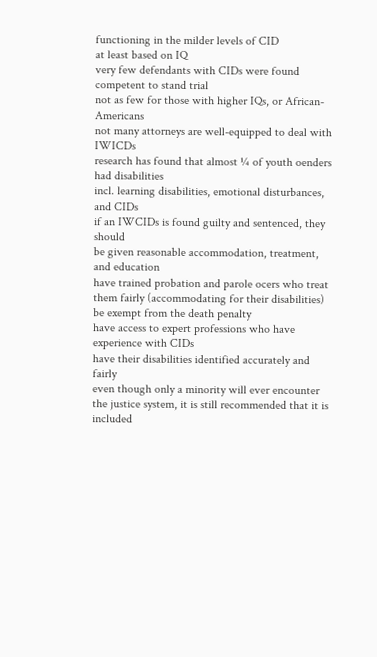functioning in the milder levels of CID
at least based on IQ
very few defendants with CIDs were found competent to stand trial
not as few for those with higher IQs, or African-Americans
not many attorneys are well-equipped to deal with IWICDs
research has found that almost ¼ of youth oenders had disabilities
incl. learning disabilities, emotional disturbances, and CIDs
if an IWCIDs is found guilty and sentenced, they should
be given reasonable accommodation, treatment, and education
have trained probation and parole ocers who treat them fairly (accommodating for their disabilities)
be exempt from the death penalty
have access to expert professions who have experience with CIDs
have their disabilities identified accurately and fairly
even though only a minority will ever encounter the justice system, it is still recommended that it is included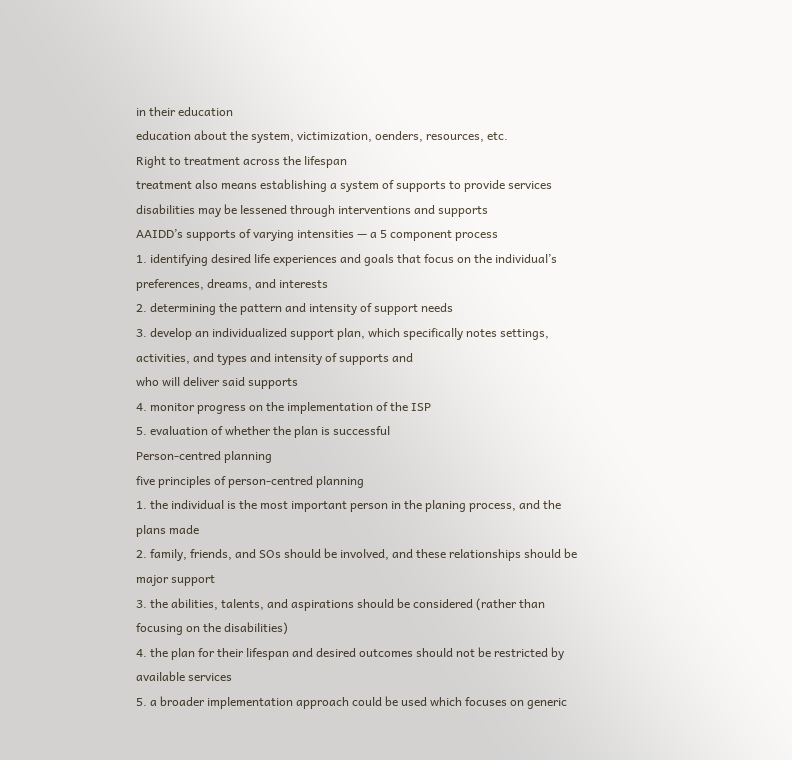in their education
education about the system, victimization, oenders, resources, etc.
Right to treatment across the lifespan
treatment also means establishing a system of supports to provide services
disabilities may be lessened through interventions and supports
AAIDD’s supports of varying intensities — a 5 component process
1. identifying desired life experiences and goals that focus on the individual’s preferences, dreams, and interests
2. determining the pattern and intensity of support needs
3. develop an individualized support plan, which specifically notes settings, activities, and types and intensity of supports and
who will deliver said supports
4. monitor progress on the implementation of the ISP
5. evaluation of whether the plan is successful
Person-centred planning
five principles of person-centred planning
1. the individual is the most important person in the planing process, and the plans made
2. family, friends, and SOs should be involved, and these relationships should be major support
3. the abilities, talents, and aspirations should be considered (rather than focusing on the disabilities)
4. the plan for their lifespan and desired outcomes should not be restricted by available services
5. a broader implementation approach could be used which focuses on generic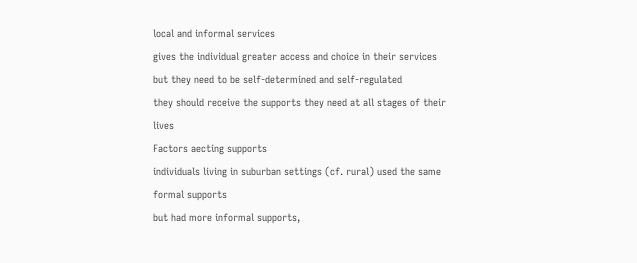local and informal services
gives the individual greater access and choice in their services
but they need to be self-determined and self-regulated
they should receive the supports they need at all stages of their lives
Factors aecting supports
individuals living in suburban settings (cf. rural) used the same formal supports
but had more informal supports,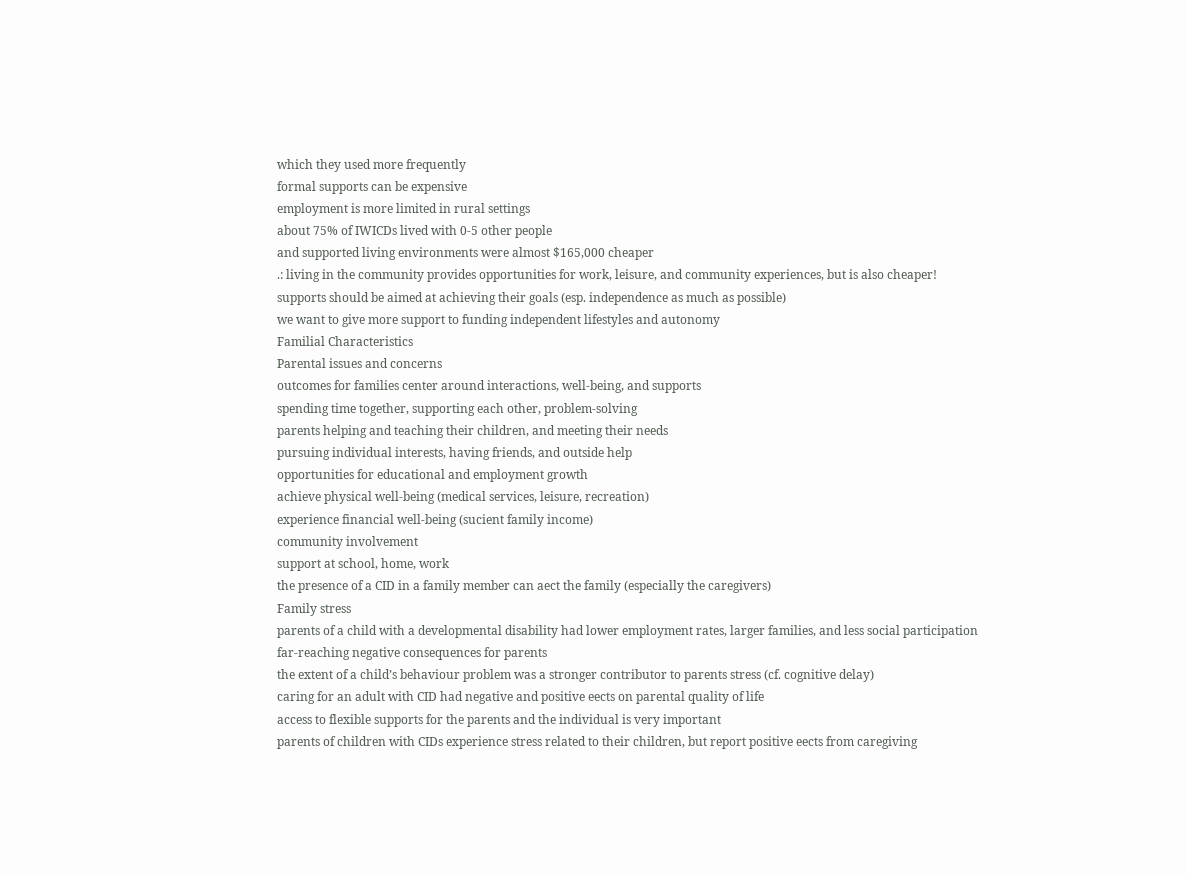which they used more frequently
formal supports can be expensive
employment is more limited in rural settings
about 75% of IWICDs lived with 0-5 other people
and supported living environments were almost $165,000 cheaper
.: living in the community provides opportunities for work, leisure, and community experiences, but is also cheaper!
supports should be aimed at achieving their goals (esp. independence as much as possible)
we want to give more support to funding independent lifestyles and autonomy
Familial Characteristics
Parental issues and concerns
outcomes for families center around interactions, well-being, and supports
spending time together, supporting each other, problem-solving
parents helping and teaching their children, and meeting their needs
pursuing individual interests, having friends, and outside help
opportunities for educational and employment growth
achieve physical well-being (medical services, leisure, recreation)
experience financial well-being (sucient family income)
community involvement
support at school, home, work
the presence of a CID in a family member can aect the family (especially the caregivers)
Family stress
parents of a child with a developmental disability had lower employment rates, larger families, and less social participation
far-reaching negative consequences for parents
the extent of a child’s behaviour problem was a stronger contributor to parents stress (cf. cognitive delay)
caring for an adult with CID had negative and positive eects on parental quality of life
access to flexible supports for the parents and the individual is very important
parents of children with CIDs experience stress related to their children, but report positive eects from caregiving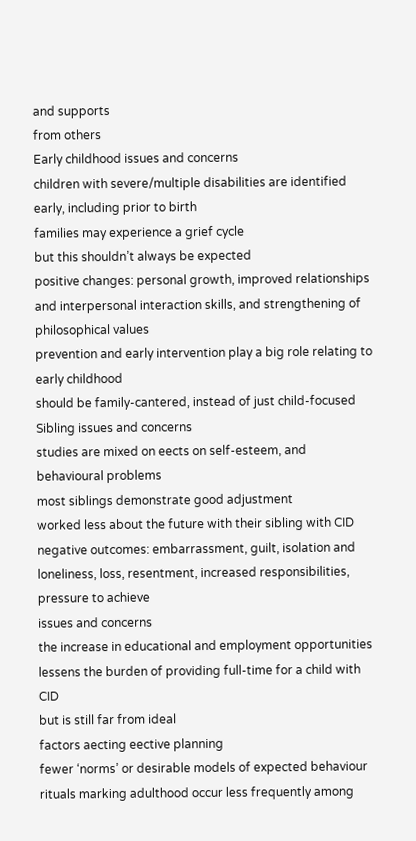and supports
from others
Early childhood issues and concerns
children with severe/multiple disabilities are identified early, including prior to birth
families may experience a grief cycle
but this shouldn’t always be expected
positive changes: personal growth, improved relationships and interpersonal interaction skills, and strengthening of
philosophical values
prevention and early intervention play a big role relating to early childhood
should be family-cantered, instead of just child-focused
Sibling issues and concerns
studies are mixed on eects on self-esteem, and behavioural problems
most siblings demonstrate good adjustment
worked less about the future with their sibling with CID
negative outcomes: embarrassment, guilt, isolation and loneliness, loss, resentment, increased responsibilities, pressure to achieve
issues and concerns
the increase in educational and employment opportunities lessens the burden of providing full-time for a child with CID
but is still far from ideal
factors aecting eective planning
fewer ‘norms’ or desirable models of expected behaviour
rituals marking adulthood occur less frequently among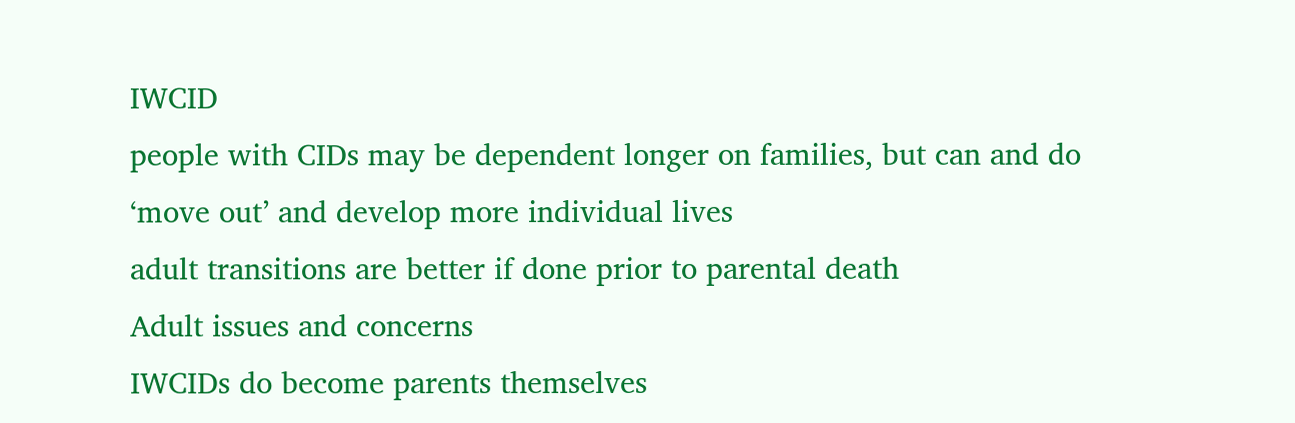IWCID
people with CIDs may be dependent longer on families, but can and do ‘move out’ and develop more individual lives
adult transitions are better if done prior to parental death
Adult issues and concerns
IWCIDs do become parents themselves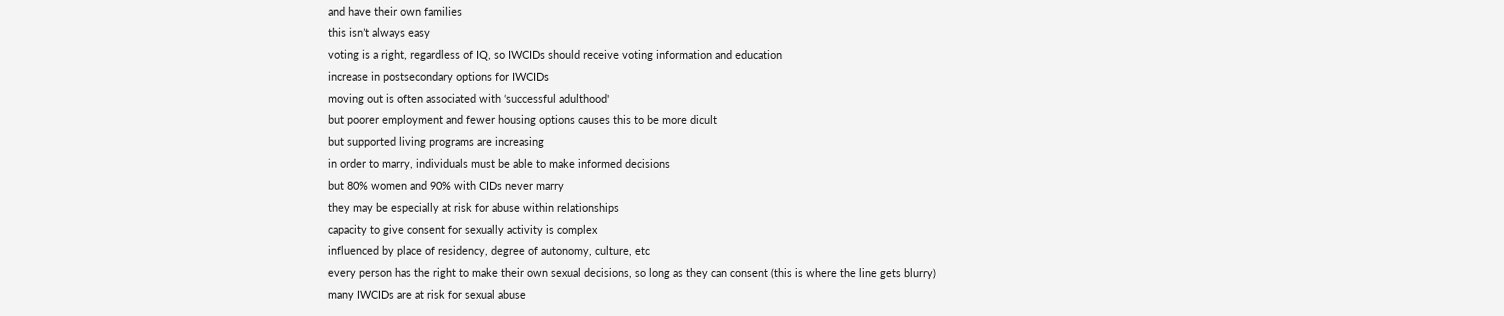and have their own families
this isn’t always easy
voting is a right, regardless of IQ, so IWCIDs should receive voting information and education
increase in postsecondary options for IWCIDs
moving out is often associated with ‘successful adulthood'
but poorer employment and fewer housing options causes this to be more dicult
but supported living programs are increasing
in order to marry, individuals must be able to make informed decisions
but 80% women and 90% with CIDs never marry
they may be especially at risk for abuse within relationships
capacity to give consent for sexually activity is complex
influenced by place of residency, degree of autonomy, culture, etc
every person has the right to make their own sexual decisions, so long as they can consent (this is where the line gets blurry)
many IWCIDs are at risk for sexual abuse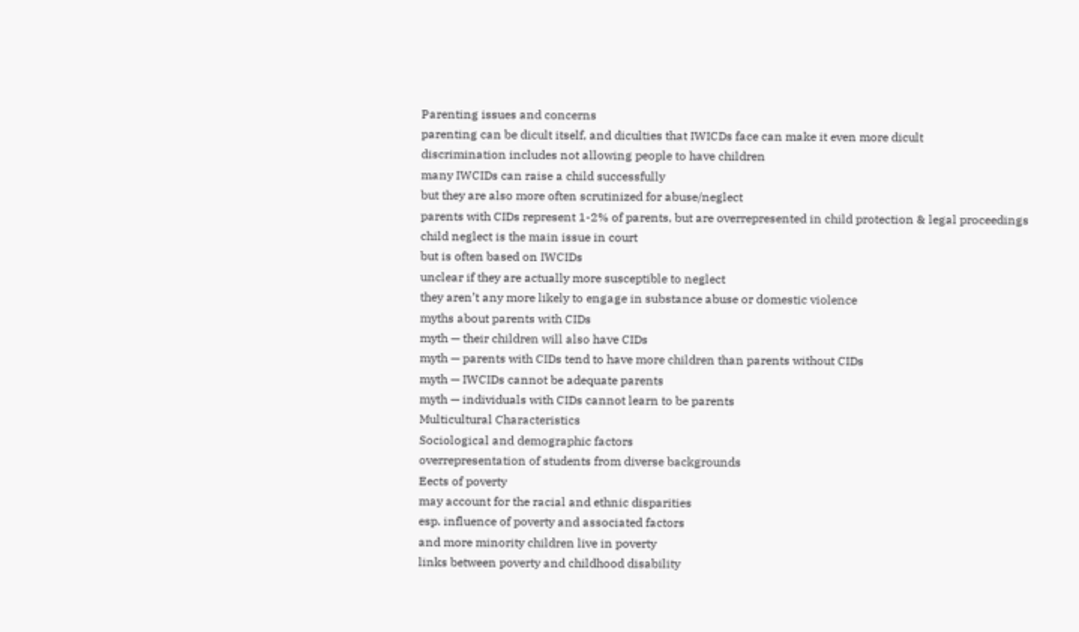Parenting issues and concerns
parenting can be dicult itself, and diculties that IWICDs face can make it even more dicult
discrimination includes not allowing people to have children
many IWCIDs can raise a child successfully
but they are also more often scrutinized for abuse/neglect
parents with CIDs represent 1-2% of parents, but are overrepresented in child protection & legal proceedings
child neglect is the main issue in court
but is often based on IWCIDs
unclear if they are actually more susceptible to neglect
they aren’t any more likely to engage in substance abuse or domestic violence
myths about parents with CIDs
myth — their children will also have CIDs
myth — parents with CIDs tend to have more children than parents without CIDs
myth — IWCIDs cannot be adequate parents
myth — individuals with CIDs cannot learn to be parents
Multicultural Characteristics
Sociological and demographic factors
overrepresentation of students from diverse backgrounds
Eects of poverty
may account for the racial and ethnic disparities
esp. influence of poverty and associated factors
and more minority children live in poverty
links between poverty and childhood disability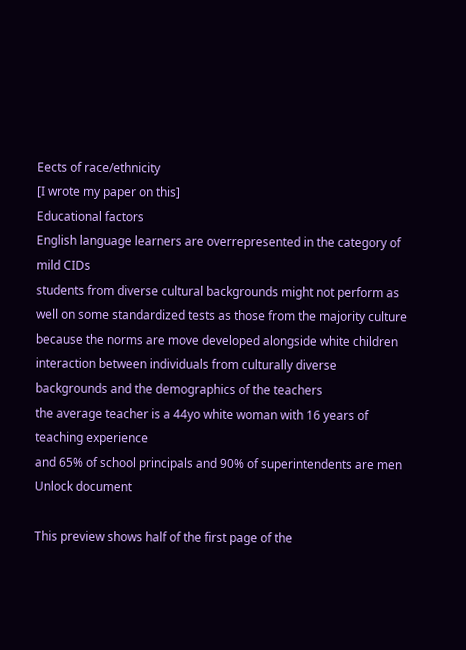Eects of race/ethnicity
[I wrote my paper on this]
Educational factors
English language learners are overrepresented in the category of mild CIDs
students from diverse cultural backgrounds might not perform as well on some standardized tests as those from the majority culture
because the norms are move developed alongside white children
interaction between individuals from culturally diverse backgrounds and the demographics of the teachers
the average teacher is a 44yo white woman with 16 years of teaching experience
and 65% of school principals and 90% of superintendents are men
Unlock document

This preview shows half of the first page of the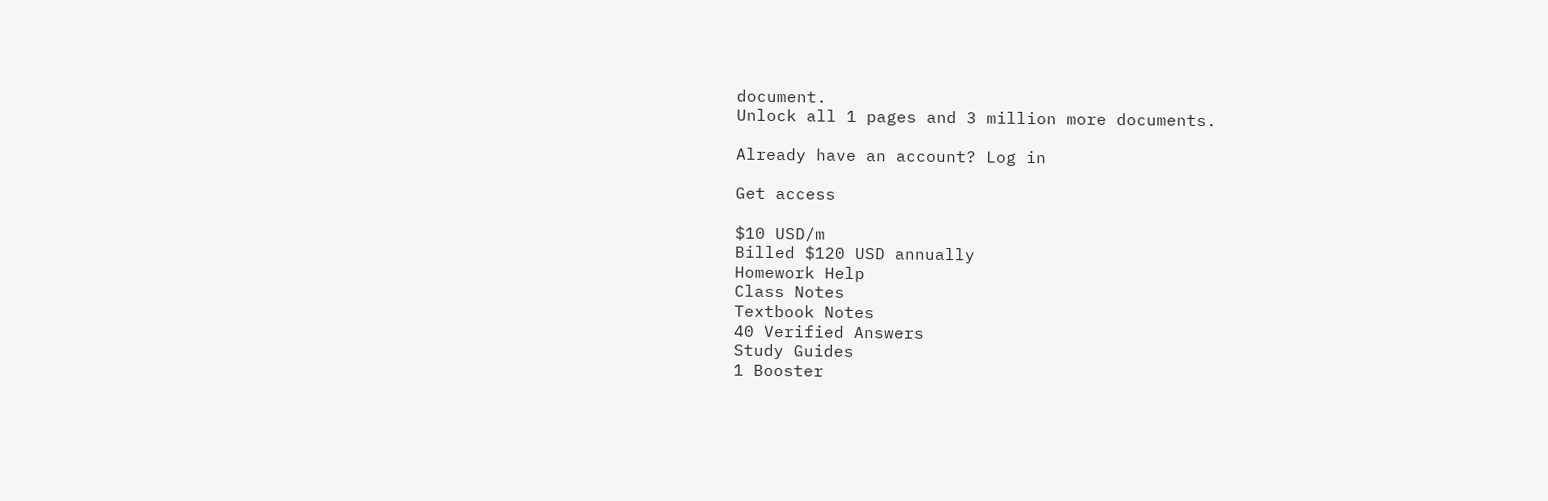document.
Unlock all 1 pages and 3 million more documents.

Already have an account? Log in

Get access

$10 USD/m
Billed $120 USD annually
Homework Help
Class Notes
Textbook Notes
40 Verified Answers
Study Guides
1 Booster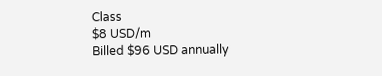Class
$8 USD/m
Billed $96 USD annually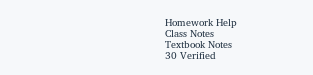Homework Help
Class Notes
Textbook Notes
30 Verified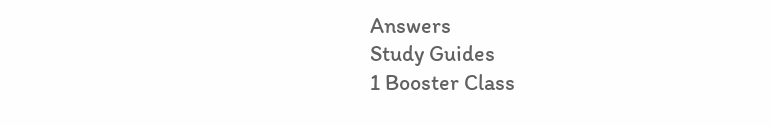Answers
Study Guides
1 Booster Class